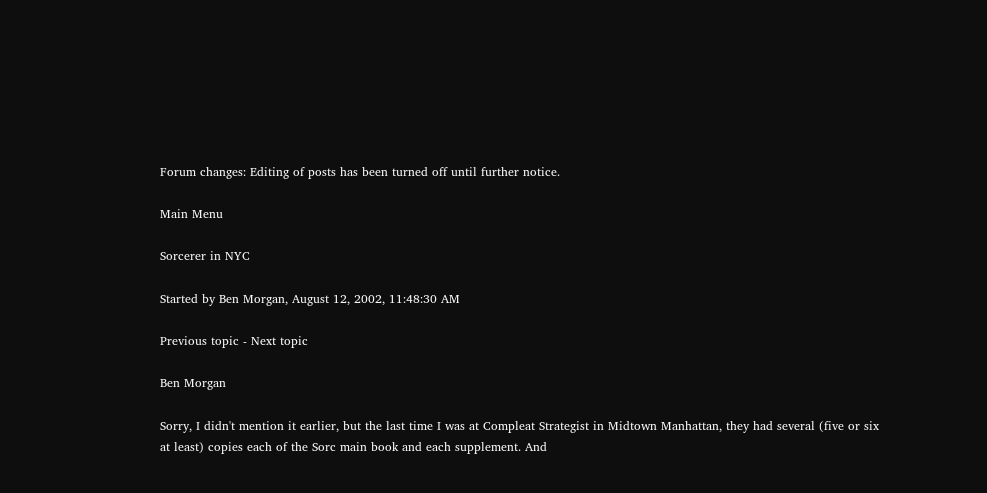Forum changes: Editing of posts has been turned off until further notice.

Main Menu

Sorcerer in NYC

Started by Ben Morgan, August 12, 2002, 11:48:30 AM

Previous topic - Next topic

Ben Morgan

Sorry, I didn't mention it earlier, but the last time I was at Compleat Strategist in Midtown Manhattan, they had several (five or six at least) copies each of the Sorc main book and each supplement. And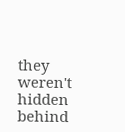they weren't hidden behind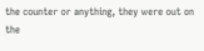the counter or anything, they were out on the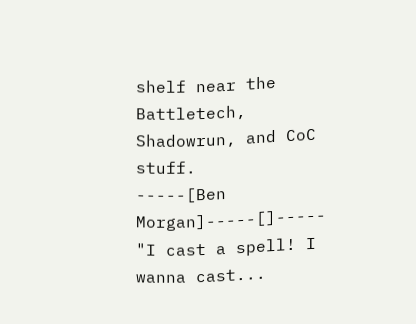shelf near the Battletech, Shadowrun, and CoC stuff.
-----[Ben Morgan]-----[]-----
"I cast a spell! I wanna cast...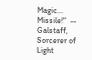Magic... Missile!"  -- Galstaff, Sorcerer of Light